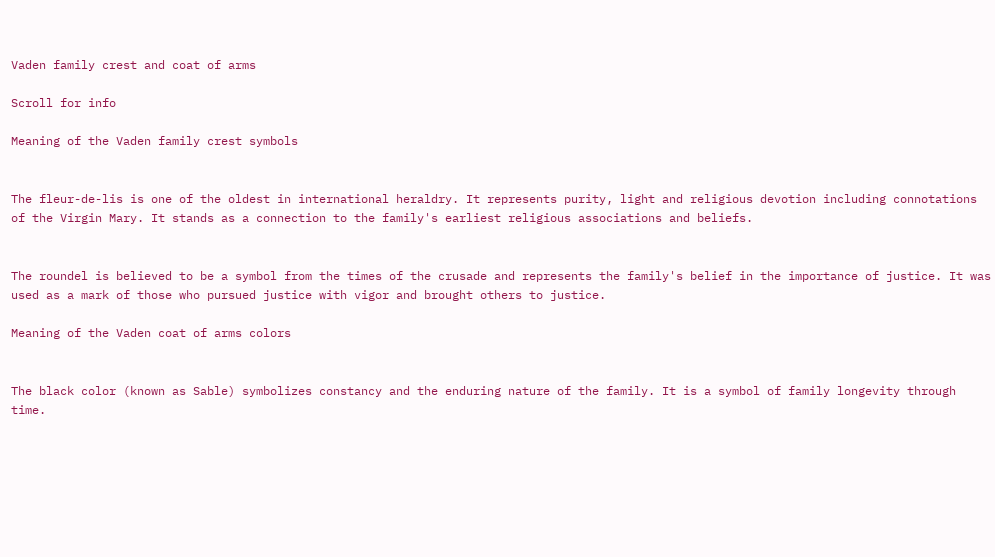Vaden family crest and coat of arms

Scroll for info

Meaning of the Vaden family crest symbols


The fleur-de-lis is one of the oldest in international heraldry. It represents purity, light and religious devotion including connotations of the Virgin Mary. It stands as a connection to the family's earliest religious associations and beliefs.


The roundel is believed to be a symbol from the times of the crusade and represents the family's belief in the importance of justice. It was used as a mark of those who pursued justice with vigor and brought others to justice.

Meaning of the Vaden coat of arms colors


The black color (known as Sable) symbolizes constancy and the enduring nature of the family. It is a symbol of family longevity through time.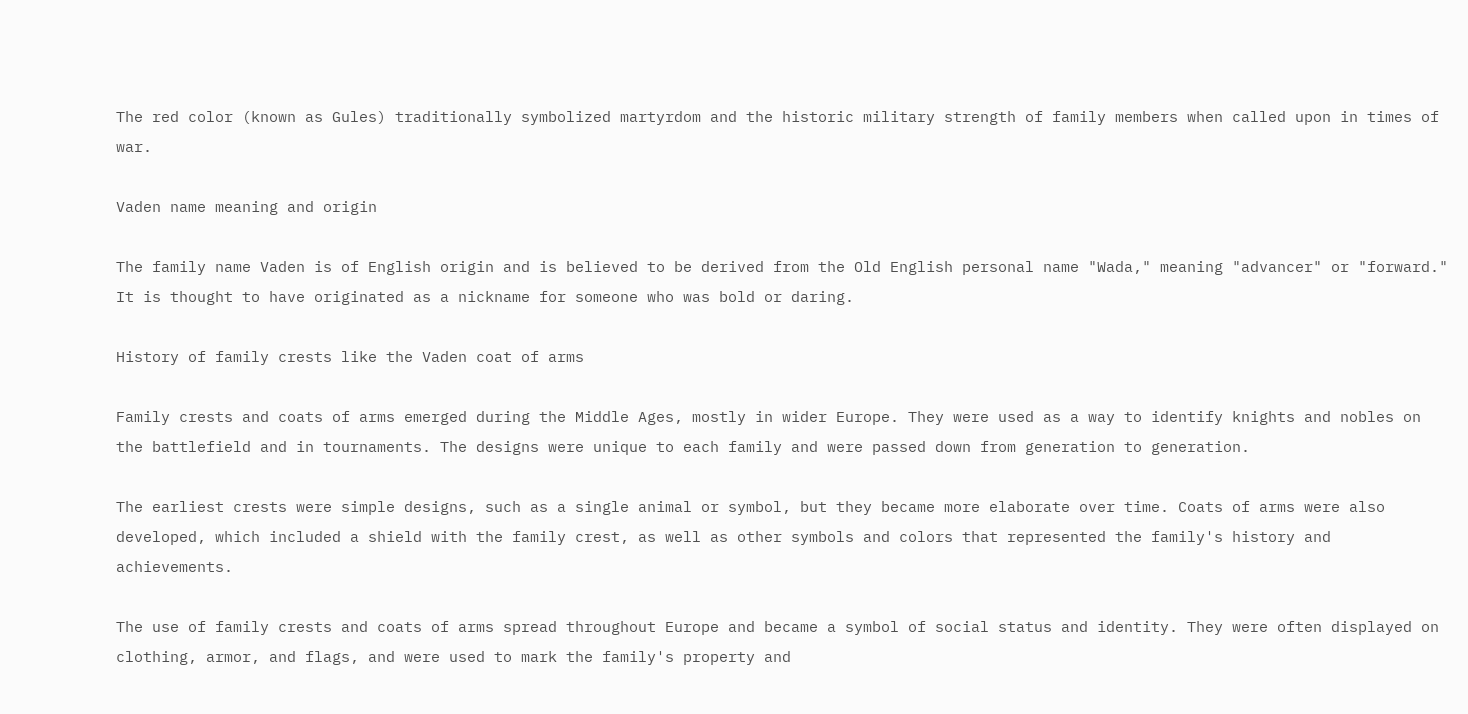The red color (known as Gules) traditionally symbolized martyrdom and the historic military strength of family members when called upon in times of war.

Vaden name meaning and origin

The family name Vaden is of English origin and is believed to be derived from the Old English personal name "Wada," meaning "advancer" or "forward." It is thought to have originated as a nickname for someone who was bold or daring.

History of family crests like the Vaden coat of arms

Family crests and coats of arms emerged during the Middle Ages, mostly in wider Europe. They were used as a way to identify knights and nobles on the battlefield and in tournaments. The designs were unique to each family and were passed down from generation to generation.

The earliest crests were simple designs, such as a single animal or symbol, but they became more elaborate over time. Coats of arms were also developed, which included a shield with the family crest, as well as other symbols and colors that represented the family's history and achievements.

The use of family crests and coats of arms spread throughout Europe and became a symbol of social status and identity. They were often displayed on clothing, armor, and flags, and were used to mark the family's property and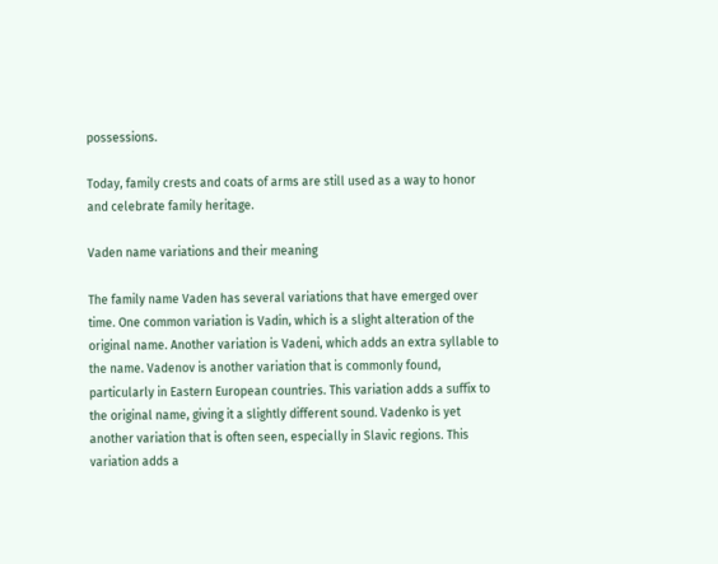possessions.

Today, family crests and coats of arms are still used as a way to honor and celebrate family heritage.

Vaden name variations and their meaning

The family name Vaden has several variations that have emerged over time. One common variation is Vadin, which is a slight alteration of the original name. Another variation is Vadeni, which adds an extra syllable to the name. Vadenov is another variation that is commonly found, particularly in Eastern European countries. This variation adds a suffix to the original name, giving it a slightly different sound. Vadenko is yet another variation that is often seen, especially in Slavic regions. This variation adds a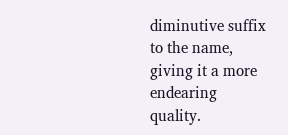diminutive suffix to the name, giving it a more endearing quality.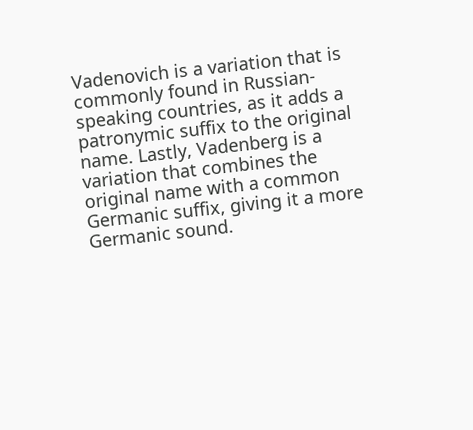Vadenovich is a variation that is commonly found in Russian-speaking countries, as it adds a patronymic suffix to the original name. Lastly, Vadenberg is a variation that combines the original name with a common Germanic suffix, giving it a more Germanic sound.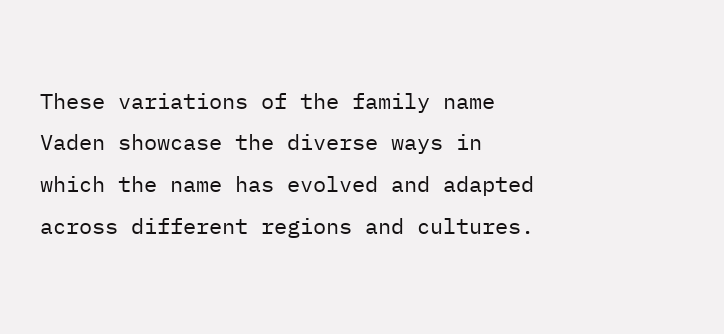These variations of the family name Vaden showcase the diverse ways in which the name has evolved and adapted across different regions and cultures.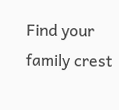Find your family crest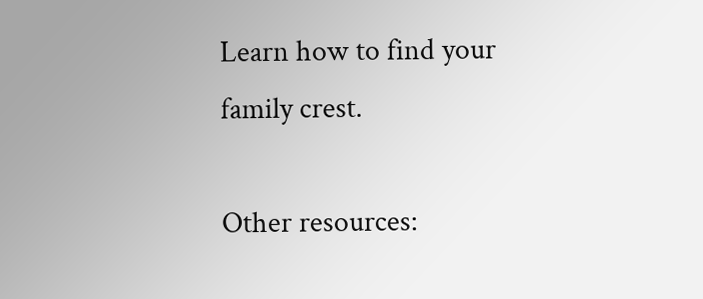Learn how to find your family crest.

Other resources: